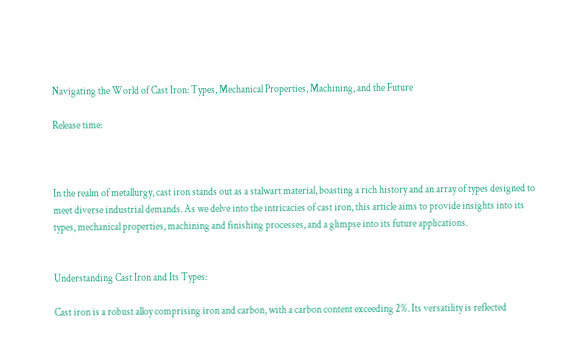Navigating the World of Cast Iron: Types, Mechanical Properties, Machining, and the Future

Release time:



In the realm of metallurgy, cast iron stands out as a stalwart material, boasting a rich history and an array of types designed to meet diverse industrial demands. As we delve into the intricacies of cast iron, this article aims to provide insights into its types, mechanical properties, machining and finishing processes, and a glimpse into its future applications.


Understanding Cast Iron and Its Types:

Cast iron is a robust alloy comprising iron and carbon, with a carbon content exceeding 2%. Its versatility is reflected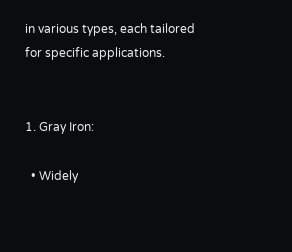in various types, each tailored for specific applications.


1. Gray Iron:

  • Widely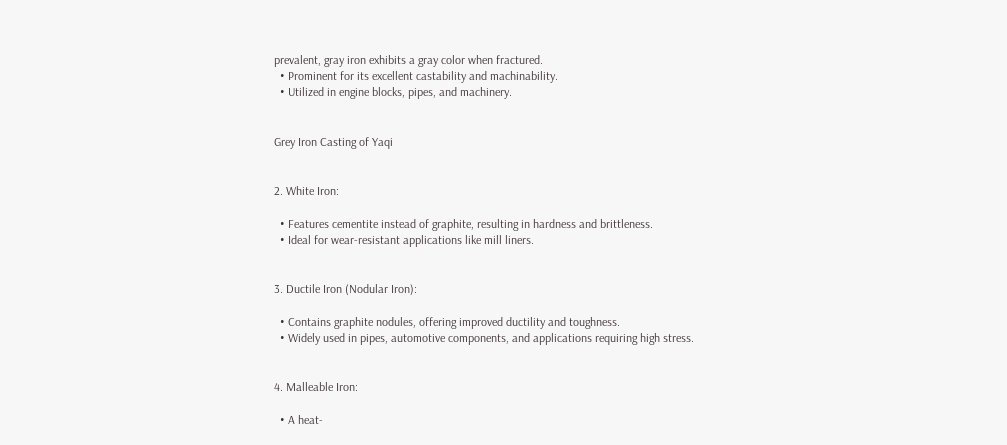prevalent, gray iron exhibits a gray color when fractured.
  • Prominent for its excellent castability and machinability.
  • Utilized in engine blocks, pipes, and machinery.


Grey Iron Casting of Yaqi


2. White Iron:

  • Features cementite instead of graphite, resulting in hardness and brittleness.
  • Ideal for wear-resistant applications like mill liners.


3. Ductile Iron (Nodular Iron):

  • Contains graphite nodules, offering improved ductility and toughness.
  • Widely used in pipes, automotive components, and applications requiring high stress.


4. Malleable Iron:

  • A heat-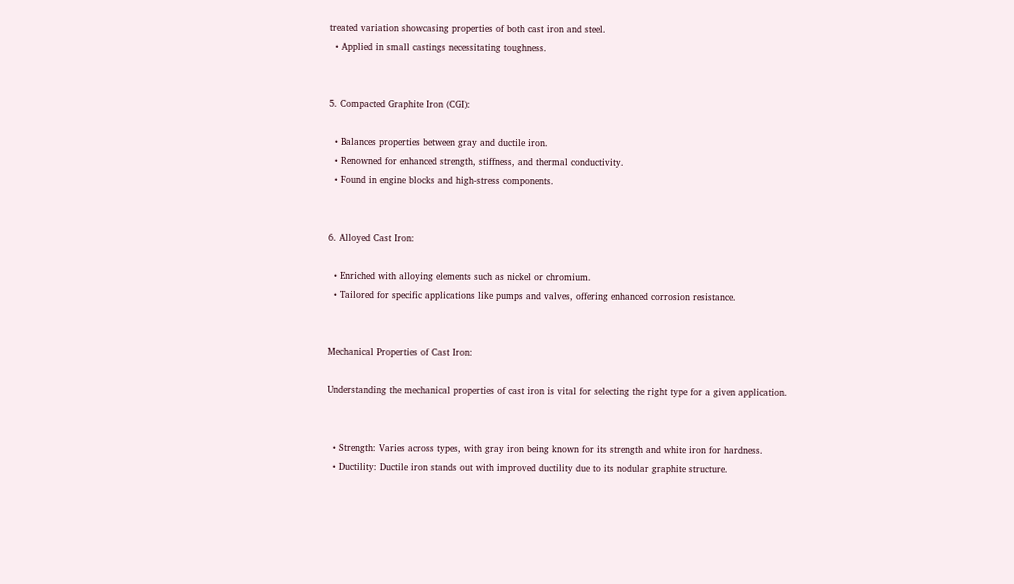treated variation showcasing properties of both cast iron and steel.
  • Applied in small castings necessitating toughness.


5. Compacted Graphite Iron (CGI):

  • Balances properties between gray and ductile iron.
  • Renowned for enhanced strength, stiffness, and thermal conductivity.
  • Found in engine blocks and high-stress components.


6. Alloyed Cast Iron:

  • Enriched with alloying elements such as nickel or chromium.
  • Tailored for specific applications like pumps and valves, offering enhanced corrosion resistance.


Mechanical Properties of Cast Iron:

Understanding the mechanical properties of cast iron is vital for selecting the right type for a given application.


  • Strength: Varies across types, with gray iron being known for its strength and white iron for hardness.
  • Ductility: Ductile iron stands out with improved ductility due to its nodular graphite structure.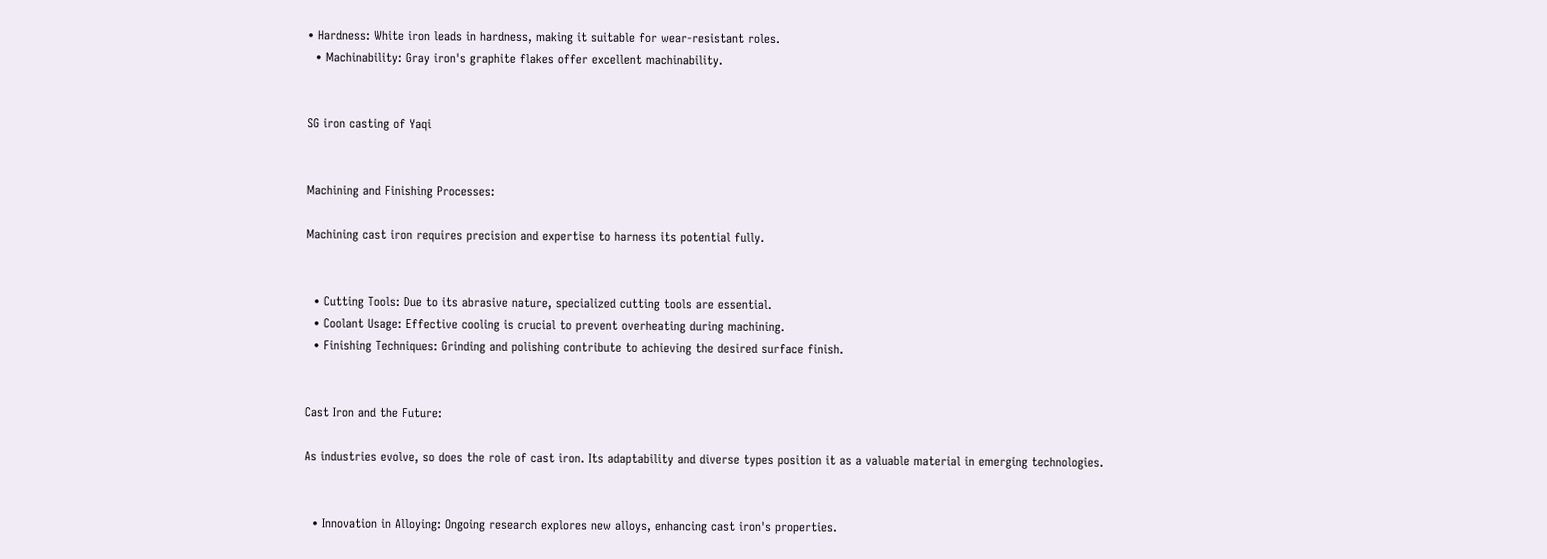• Hardness: White iron leads in hardness, making it suitable for wear-resistant roles.
  • Machinability: Gray iron's graphite flakes offer excellent machinability.


SG iron casting of Yaqi


Machining and Finishing Processes:

Machining cast iron requires precision and expertise to harness its potential fully.


  • Cutting Tools: Due to its abrasive nature, specialized cutting tools are essential.
  • Coolant Usage: Effective cooling is crucial to prevent overheating during machining.
  • Finishing Techniques: Grinding and polishing contribute to achieving the desired surface finish.


Cast Iron and the Future:

As industries evolve, so does the role of cast iron. Its adaptability and diverse types position it as a valuable material in emerging technologies.


  • Innovation in Alloying: Ongoing research explores new alloys, enhancing cast iron's properties.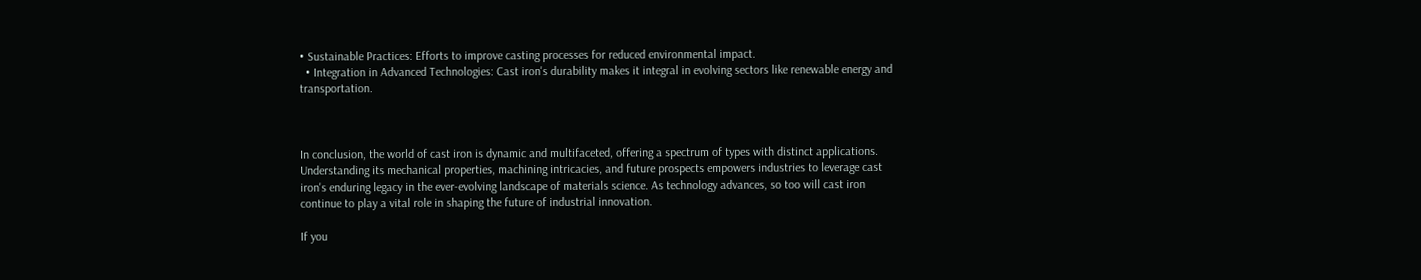• Sustainable Practices: Efforts to improve casting processes for reduced environmental impact.
  • Integration in Advanced Technologies: Cast iron's durability makes it integral in evolving sectors like renewable energy and transportation.



In conclusion, the world of cast iron is dynamic and multifaceted, offering a spectrum of types with distinct applications. Understanding its mechanical properties, machining intricacies, and future prospects empowers industries to leverage cast iron's enduring legacy in the ever-evolving landscape of materials science. As technology advances, so too will cast iron continue to play a vital role in shaping the future of industrial innovation.

If you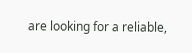are looking for a reliable,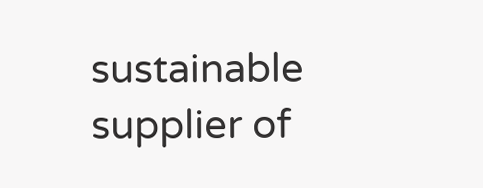sustainable supplier of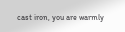cast iron, you are warmly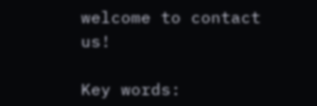welcome to contact us!

Key words: